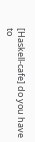[Haskell-cafe] do you have to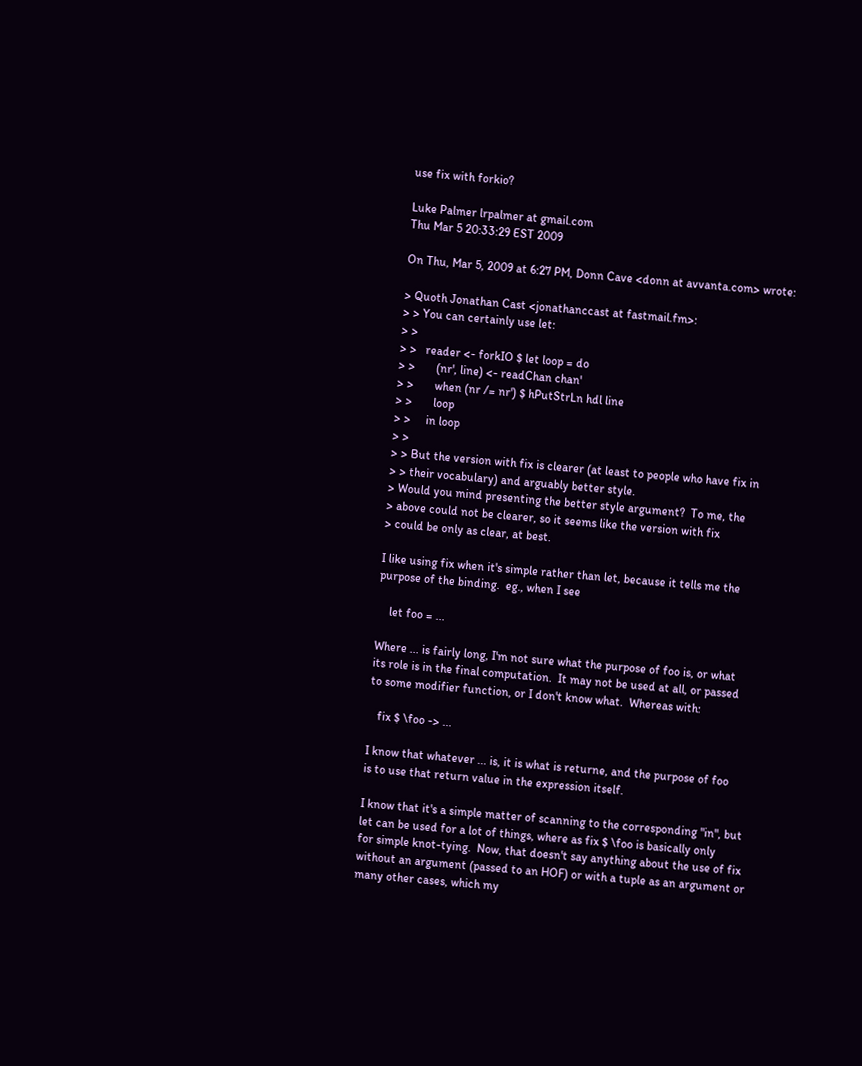use fix with forkio?

Luke Palmer lrpalmer at gmail.com
Thu Mar 5 20:33:29 EST 2009

On Thu, Mar 5, 2009 at 6:27 PM, Donn Cave <donn at avvanta.com> wrote:

> Quoth Jonathan Cast <jonathanccast at fastmail.fm>:
> > You can certainly use let:
> >
> >   reader <- forkIO $ let loop = do
> >       (nr', line) <- readChan chan'
> >       when (nr /= nr') $ hPutStrLn hdl line
> >       loop
> >     in loop
> >
> > But the version with fix is clearer (at least to people who have fix in
> > their vocabulary) and arguably better style.
> Would you mind presenting the better style argument?  To me, the
> above could not be clearer, so it seems like the version with fix
> could be only as clear, at best.

I like using fix when it's simple rather than let, because it tells me the
purpose of the binding.  eg., when I see

    let foo = ...

Where ... is fairly long, I'm not sure what the purpose of foo is, or what
its role is in the final computation.  It may not be used at all, or passed
to some modifier function, or I don't know what.  Whereas with:

   fix $ \foo -> ...

I know that whatever ... is, it is what is returne, and the purpose of foo
is to use that return value in the expression itself.

I know that it's a simple matter of scanning to the corresponding "in", but
let can be used for a lot of things, where as fix $ \foo is basically only
for simple knot-tying.  Now, that doesn't say anything about the use of fix
without an argument (passed to an HOF) or with a tuple as an argument or
many other cases, which my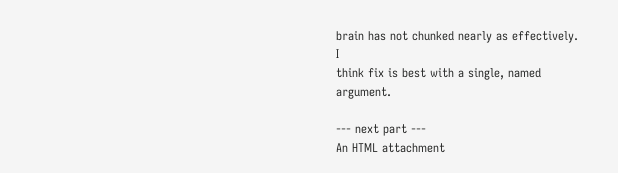brain has not chunked nearly as effectively.  I
think fix is best with a single, named argument.

--- next part ---
An HTML attachment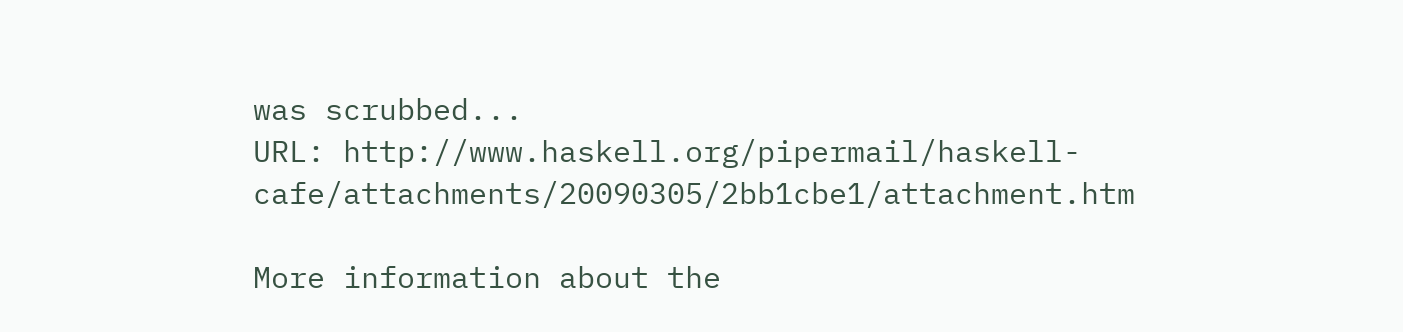was scrubbed...
URL: http://www.haskell.org/pipermail/haskell-cafe/attachments/20090305/2bb1cbe1/attachment.htm

More information about the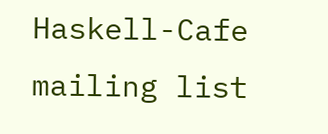Haskell-Cafe mailing list